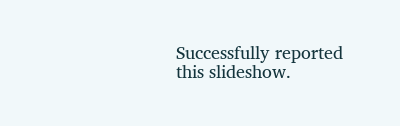Successfully reported this slideshow.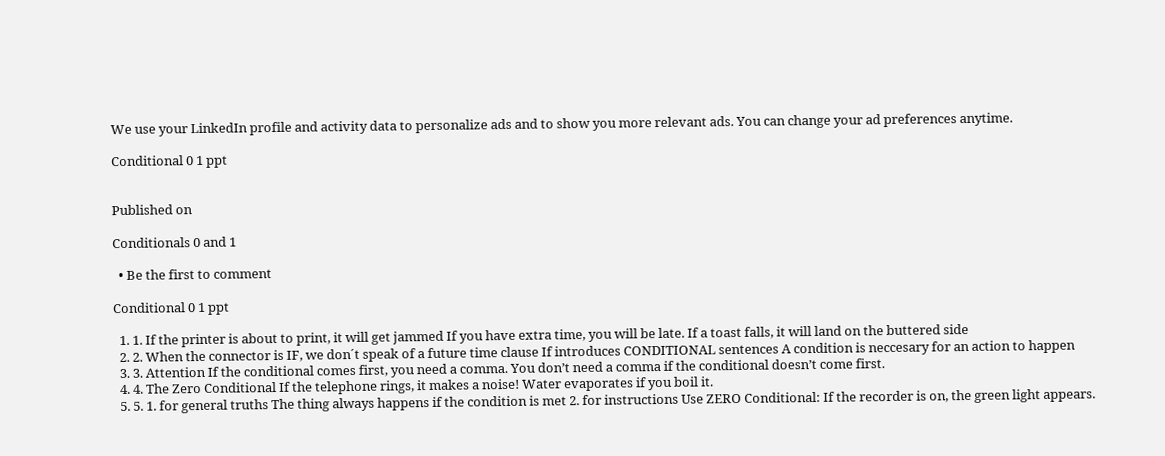We use your LinkedIn profile and activity data to personalize ads and to show you more relevant ads. You can change your ad preferences anytime.

Conditional 0 1 ppt


Published on

Conditionals 0 and 1

  • Be the first to comment

Conditional 0 1 ppt

  1. 1. If the printer is about to print, it will get jammed If you have extra time, you will be late. If a toast falls, it will land on the buttered side
  2. 2. When the connector is IF, we don´t speak of a future time clause If introduces CONDITIONAL sentences A condition is neccesary for an action to happen
  3. 3. Attention If the conditional comes first, you need a comma. You don’t need a comma if the conditional doesn’t come first.
  4. 4. The Zero Conditional If the telephone rings, it makes a noise! Water evaporates if you boil it.
  5. 5. 1. for general truths The thing always happens if the condition is met 2. for instructions Use ZERO Conditional: If the recorder is on, the green light appears.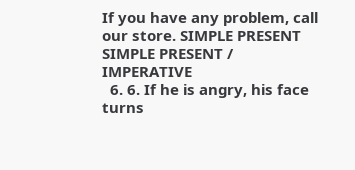If you have any problem, call our store. SIMPLE PRESENT SIMPLE PRESENT / IMPERATIVE
  6. 6. If he is angry, his face turns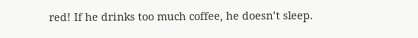red! If he drinks too much coffee, he doesn’t sleep.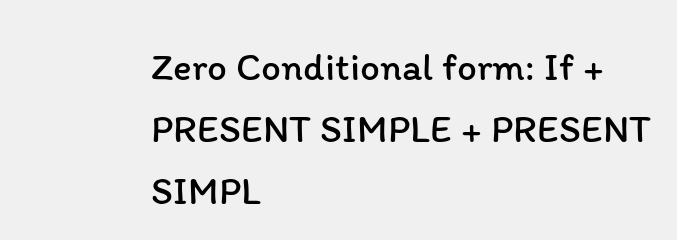Zero Conditional form: If + PRESENT SIMPLE + PRESENT SIMPL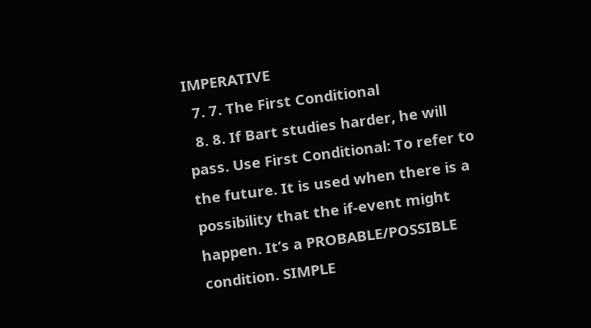IMPERATIVE
  7. 7. The First Conditional
  8. 8. If Bart studies harder, he will pass. Use First Conditional: To refer to the future. It is used when there is a possibility that the if-event might happen. It’s a PROBABLE/POSSIBLE condition. SIMPLE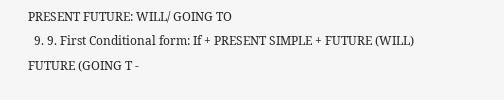PRESENT FUTURE: WILL/ GOING TO
  9. 9. First Conditional form: If + PRESENT SIMPLE + FUTURE (WILL) FUTURE (GOING T -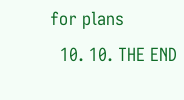for plans
  10. 10. THE END